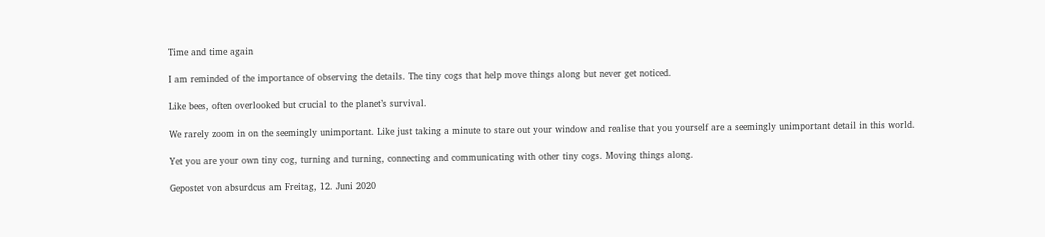Time and time again

I am reminded of the importance of observing the details. The tiny cogs that help move things along but never get noticed.

Like bees, often overlooked but crucial to the planet’s survival.

We rarely zoom in on the seemingly unimportant. Like just taking a minute to stare out your window and realise that you yourself are a seemingly unimportant detail in this world.

Yet you are your own tiny cog, turning and turning, connecting and communicating with other tiny cogs. Moving things along.

Gepostet von absurdcus am Freitag, 12. Juni 2020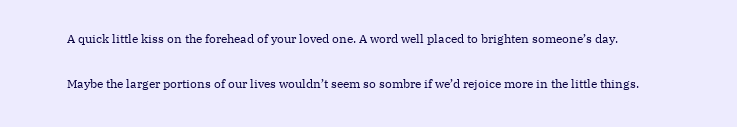A quick little kiss on the forehead of your loved one. A word well placed to brighten someone’s day.

Maybe the larger portions of our lives wouldn’t seem so sombre if we’d rejoice more in the little things.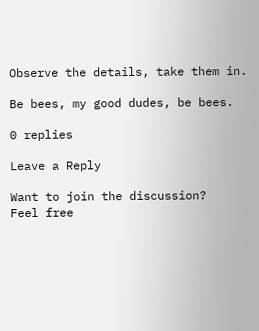Observe the details, take them in.

Be bees, my good dudes, be bees.

0 replies

Leave a Reply

Want to join the discussion?
Feel free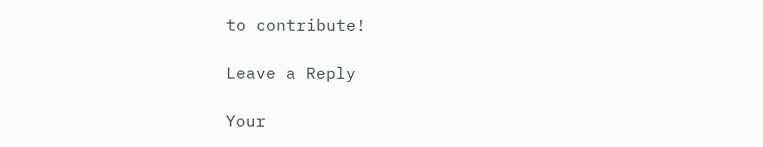to contribute!

Leave a Reply

Your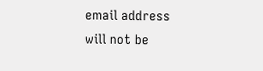email address will not be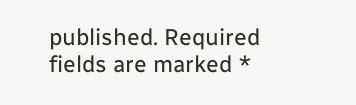published. Required fields are marked *